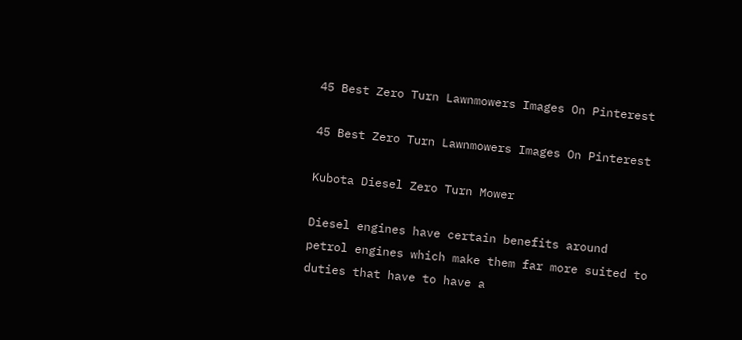45 Best Zero Turn Lawnmowers Images On Pinterest

45 Best Zero Turn Lawnmowers Images On Pinterest

Kubota Diesel Zero Turn Mower

Diesel engines have certain benefits around petrol engines which make them far more suited to duties that have to have a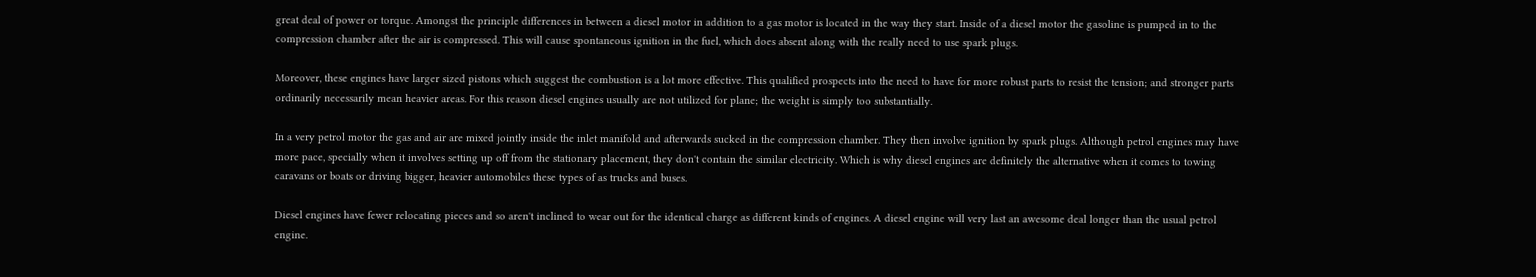great deal of power or torque. Amongst the principle differences in between a diesel motor in addition to a gas motor is located in the way they start. Inside of a diesel motor the gasoline is pumped in to the compression chamber after the air is compressed. This will cause spontaneous ignition in the fuel, which does absent along with the really need to use spark plugs.

Moreover, these engines have larger sized pistons which suggest the combustion is a lot more effective. This qualified prospects into the need to have for more robust parts to resist the tension; and stronger parts ordinarily necessarily mean heavier areas. For this reason diesel engines usually are not utilized for plane; the weight is simply too substantially.

In a very petrol motor the gas and air are mixed jointly inside the inlet manifold and afterwards sucked in the compression chamber. They then involve ignition by spark plugs. Although petrol engines may have more pace, specially when it involves setting up off from the stationary placement, they don't contain the similar electricity. Which is why diesel engines are definitely the alternative when it comes to towing caravans or boats or driving bigger, heavier automobiles these types of as trucks and buses.

Diesel engines have fewer relocating pieces and so aren't inclined to wear out for the identical charge as different kinds of engines. A diesel engine will very last an awesome deal longer than the usual petrol engine.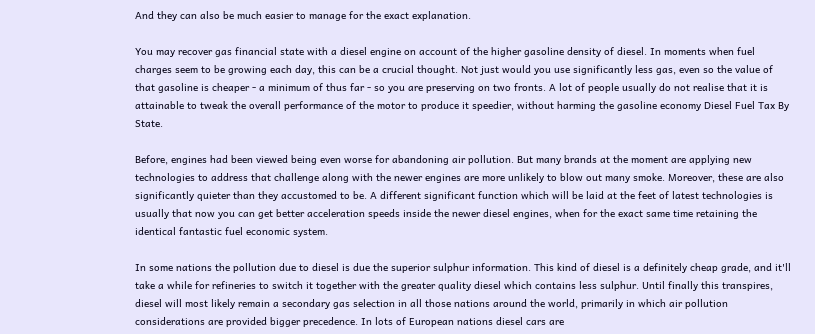And they can also be much easier to manage for the exact explanation.

You may recover gas financial state with a diesel engine on account of the higher gasoline density of diesel. In moments when fuel charges seem to be growing each day, this can be a crucial thought. Not just would you use significantly less gas, even so the value of that gasoline is cheaper - a minimum of thus far - so you are preserving on two fronts. A lot of people usually do not realise that it is attainable to tweak the overall performance of the motor to produce it speedier, without harming the gasoline economy Diesel Fuel Tax By State.

Before, engines had been viewed being even worse for abandoning air pollution. But many brands at the moment are applying new technologies to address that challenge along with the newer engines are more unlikely to blow out many smoke. Moreover, these are also significantly quieter than they accustomed to be. A different significant function which will be laid at the feet of latest technologies is usually that now you can get better acceleration speeds inside the newer diesel engines, when for the exact same time retaining the identical fantastic fuel economic system.

In some nations the pollution due to diesel is due the superior sulphur information. This kind of diesel is a definitely cheap grade, and it'll take a while for refineries to switch it together with the greater quality diesel which contains less sulphur. Until finally this transpires, diesel will most likely remain a secondary gas selection in all those nations around the world, primarily in which air pollution considerations are provided bigger precedence. In lots of European nations diesel cars are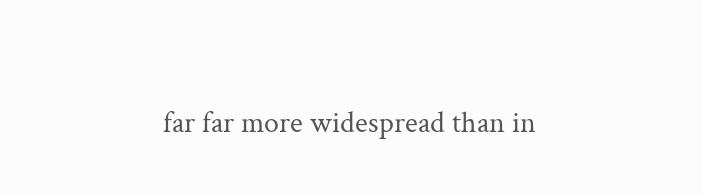far far more widespread than in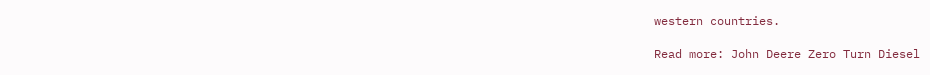western countries.

Read more: John Deere Zero Turn Diesel